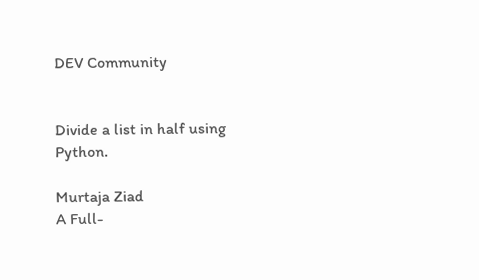DEV Community


Divide a list in half using Python.

Murtaja Ziad
A Full-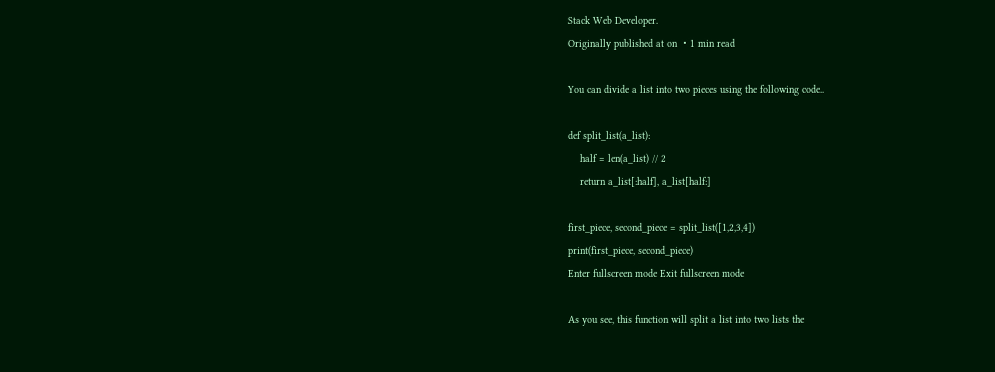Stack Web Developer.
Originally published at on ・1 min read

You can divide a list into two pieces using the following code..

def split_list(a_list):
    half = len(a_list) // 2
    return a_list[:half], a_list[half:]

first_piece, second_piece = split_list([1,2,3,4])
print(first_piece, second_piece)
Enter fullscreen mode Exit fullscreen mode

As you see, this function will split a list into two lists the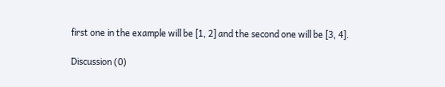first one in the example will be [1, 2] and the second one will be [3, 4].

Discussion (0)